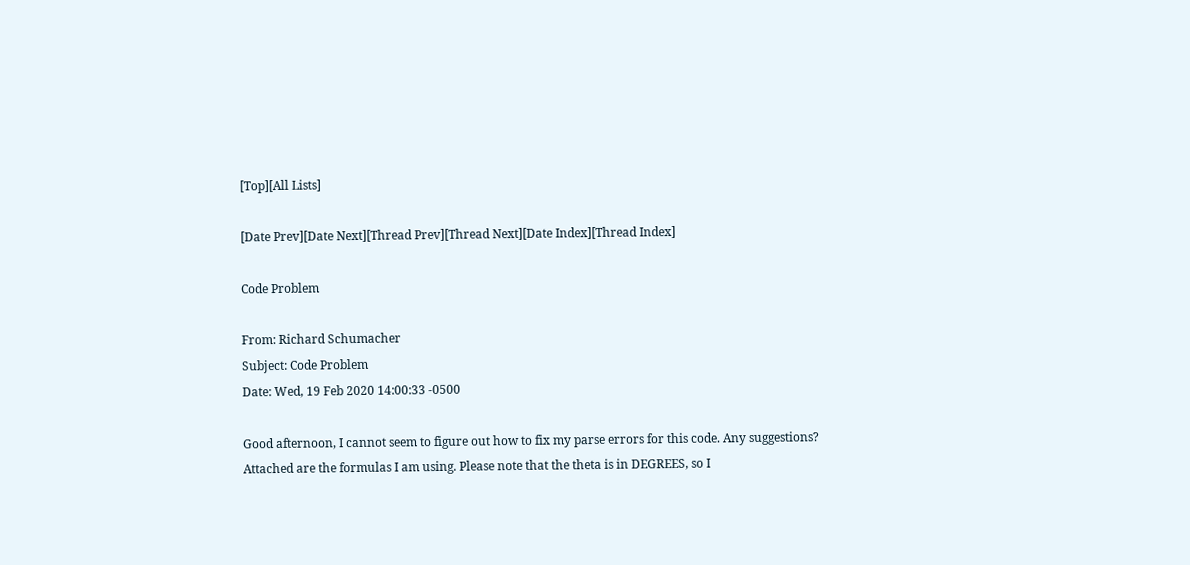[Top][All Lists]

[Date Prev][Date Next][Thread Prev][Thread Next][Date Index][Thread Index]

Code Problem

From: Richard Schumacher
Subject: Code Problem
Date: Wed, 19 Feb 2020 14:00:33 -0500

Good afternoon, I cannot seem to figure out how to fix my parse errors for this code. Any suggestions? Attached are the formulas I am using. Please note that the theta is in DEGREES, so I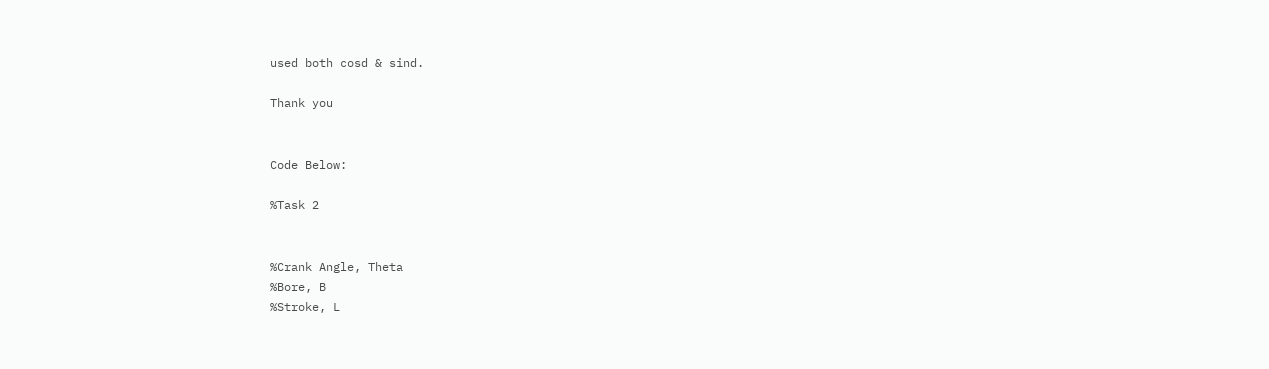used both cosd & sind.

Thank you


Code Below:

%Task 2


%Crank Angle, Theta
%Bore, B
%Stroke, L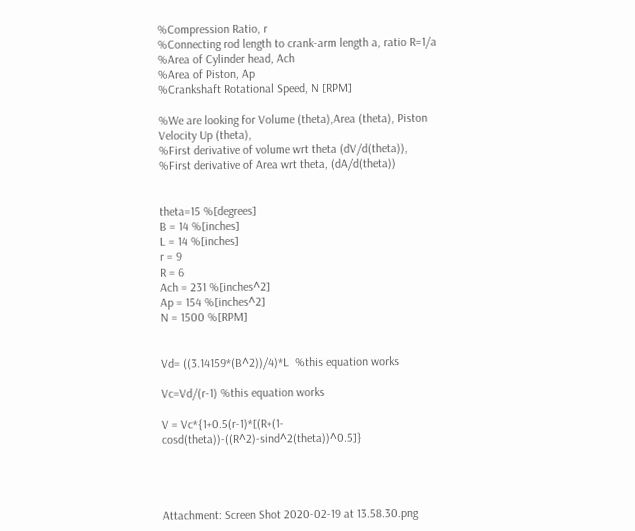%Compression Ratio, r
%Connecting rod length to crank-arm length a, ratio R=1/a
%Area of Cylinder head, Ach
%Area of Piston, Ap
%Crankshaft Rotational Speed, N [RPM]

%We are looking for Volume (theta),Area (theta), Piston Velocity Up (theta),
%First derivative of volume wrt theta (dV/d(theta)),
%First derivative of Area wrt theta, (dA/d(theta))


theta=15 %[degrees]
B = 14 %[inches]
L = 14 %[inches]
r = 9
R = 6
Ach = 231 %[inches^2]
Ap = 154 %[inches^2]
N = 1500 %[RPM]


Vd= ((3.14159*(B^2))/4)*L  %this equation works

Vc=Vd/(r-1) %this equation works

V = Vc*{1+0.5(r-1)*[(R+(1-cosd(theta))-((R^2)-sind^2(theta))^0.5]}




Attachment: Screen Shot 2020-02-19 at 13.58.30.png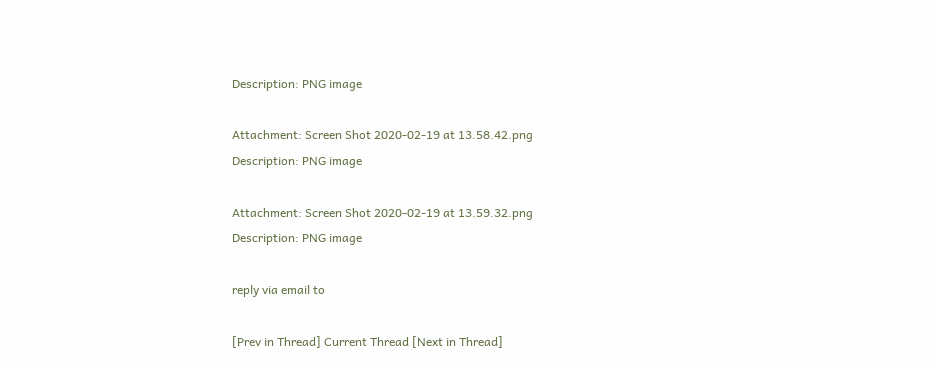Description: PNG image

Attachment: Screen Shot 2020-02-19 at 13.58.42.png
Description: PNG image

Attachment: Screen Shot 2020-02-19 at 13.59.32.png
Description: PNG image

reply via email to

[Prev in Thread] Current Thread [Next in Thread]